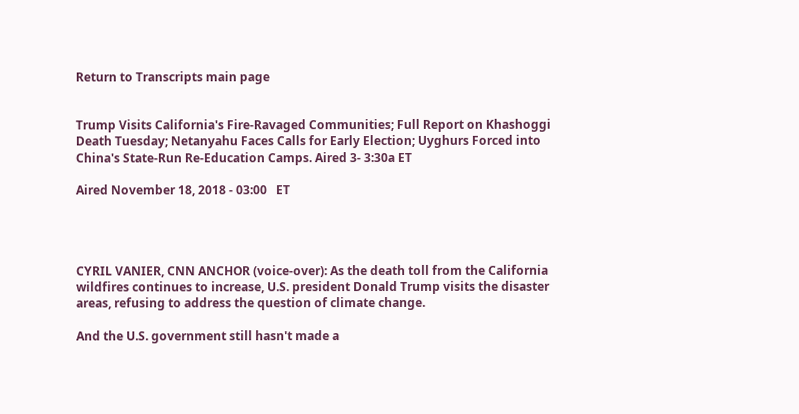Return to Transcripts main page


Trump Visits California's Fire-Ravaged Communities; Full Report on Khashoggi Death Tuesday; Netanyahu Faces Calls for Early Election; Uyghurs Forced into China's State-Run Re-Education Camps. Aired 3- 3:30a ET

Aired November 18, 2018 - 03:00   ET




CYRIL VANIER, CNN ANCHOR (voice-over): As the death toll from the California wildfires continues to increase, U.S. president Donald Trump visits the disaster areas, refusing to address the question of climate change.

And the U.S. government still hasn't made a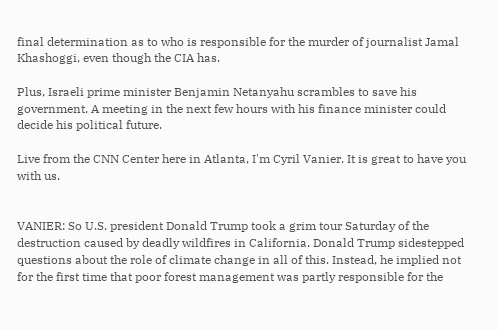final determination as to who is responsible for the murder of journalist Jamal Khashoggi, even though the CIA has.

Plus, Israeli prime minister Benjamin Netanyahu scrambles to save his government. A meeting in the next few hours with his finance minister could decide his political future.

Live from the CNN Center here in Atlanta, I'm Cyril Vanier. It is great to have you with us.


VANIER: So U.S. president Donald Trump took a grim tour Saturday of the destruction caused by deadly wildfires in California. Donald Trump sidestepped questions about the role of climate change in all of this. Instead, he implied not for the first time that poor forest management was partly responsible for the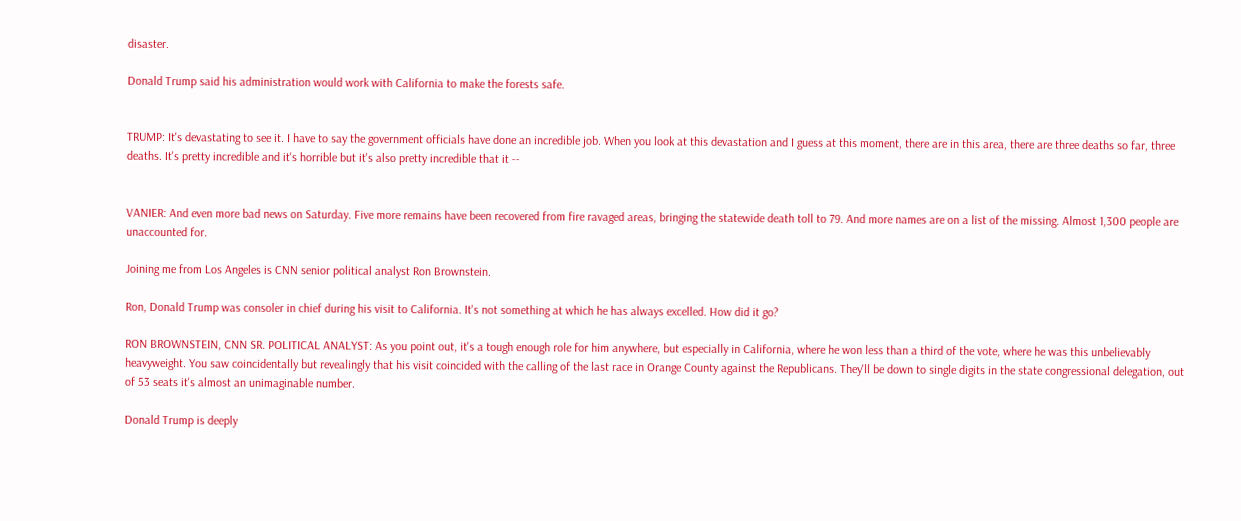disaster.

Donald Trump said his administration would work with California to make the forests safe.


TRUMP: It's devastating to see it. I have to say the government officials have done an incredible job. When you look at this devastation and I guess at this moment, there are in this area, there are three deaths so far, three deaths. It's pretty incredible and it's horrible but it's also pretty incredible that it --


VANIER: And even more bad news on Saturday. Five more remains have been recovered from fire ravaged areas, bringing the statewide death toll to 79. And more names are on a list of the missing. Almost 1,300 people are unaccounted for.

Joining me from Los Angeles is CNN senior political analyst Ron Brownstein.

Ron, Donald Trump was consoler in chief during his visit to California. It's not something at which he has always excelled. How did it go?

RON BROWNSTEIN, CNN SR. POLITICAL ANALYST: As you point out, it's a tough enough role for him anywhere, but especially in California, where he won less than a third of the vote, where he was this unbelievably heavyweight. You saw coincidentally but revealingly that his visit coincided with the calling of the last race in Orange County against the Republicans. They'll be down to single digits in the state congressional delegation, out of 53 seats it's almost an unimaginable number.

Donald Trump is deeply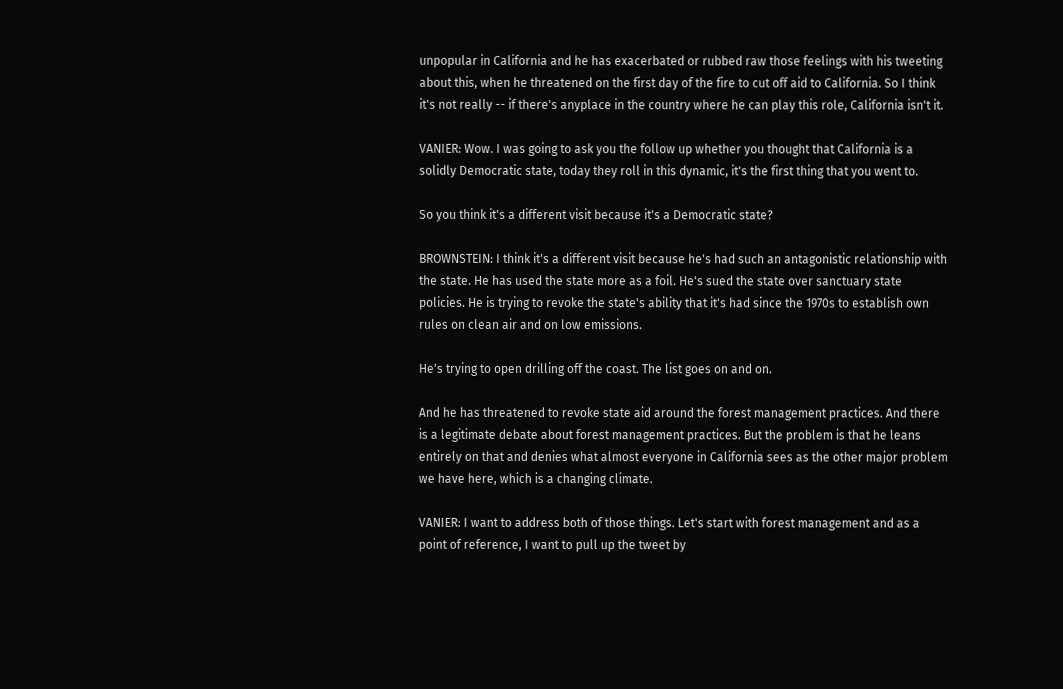unpopular in California and he has exacerbated or rubbed raw those feelings with his tweeting about this, when he threatened on the first day of the fire to cut off aid to California. So I think it's not really -- if there's anyplace in the country where he can play this role, California isn't it.

VANIER: Wow. I was going to ask you the follow up whether you thought that California is a solidly Democratic state, today they roll in this dynamic, it's the first thing that you went to.

So you think it's a different visit because it's a Democratic state?

BROWNSTEIN: I think it's a different visit because he's had such an antagonistic relationship with the state. He has used the state more as a foil. He's sued the state over sanctuary state policies. He is trying to revoke the state's ability that it's had since the 1970s to establish own rules on clean air and on low emissions.

He's trying to open drilling off the coast. The list goes on and on.

And he has threatened to revoke state aid around the forest management practices. And there is a legitimate debate about forest management practices. But the problem is that he leans entirely on that and denies what almost everyone in California sees as the other major problem we have here, which is a changing climate.

VANIER: I want to address both of those things. Let's start with forest management and as a point of reference, I want to pull up the tweet by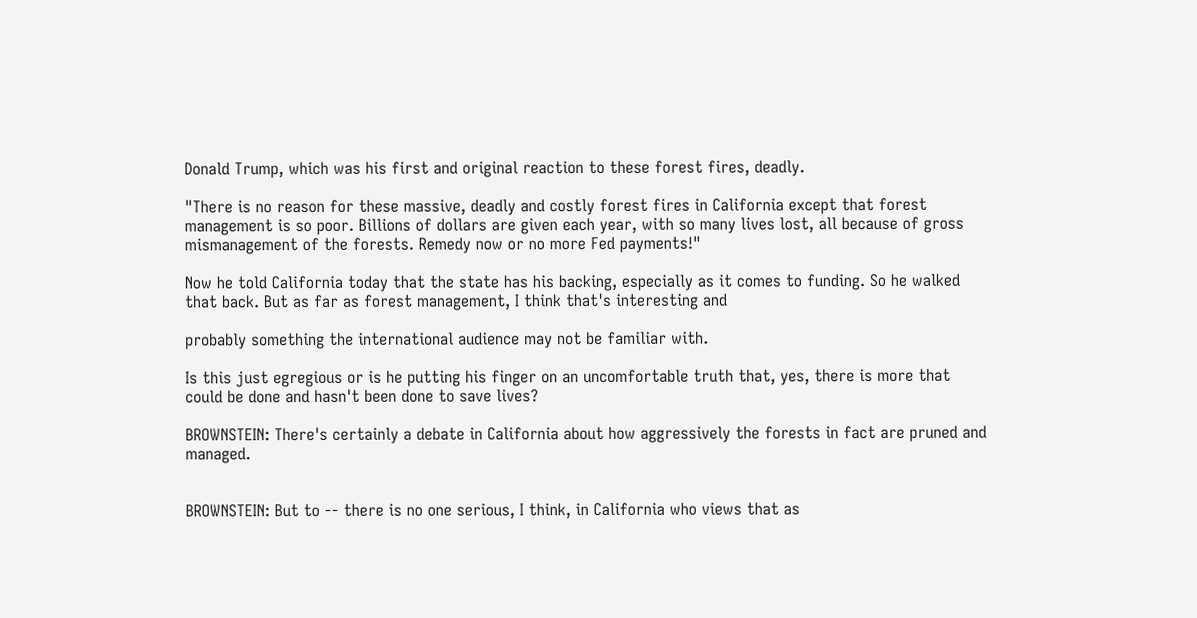Donald Trump, which was his first and original reaction to these forest fires, deadly.

"There is no reason for these massive, deadly and costly forest fires in California except that forest management is so poor. Billions of dollars are given each year, with so many lives lost, all because of gross mismanagement of the forests. Remedy now or no more Fed payments!"

Now he told California today that the state has his backing, especially as it comes to funding. So he walked that back. But as far as forest management, I think that's interesting and

probably something the international audience may not be familiar with.

Is this just egregious or is he putting his finger on an uncomfortable truth that, yes, there is more that could be done and hasn't been done to save lives?

BROWNSTEIN: There's certainly a debate in California about how aggressively the forests in fact are pruned and managed.


BROWNSTEIN: But to -- there is no one serious, I think, in California who views that as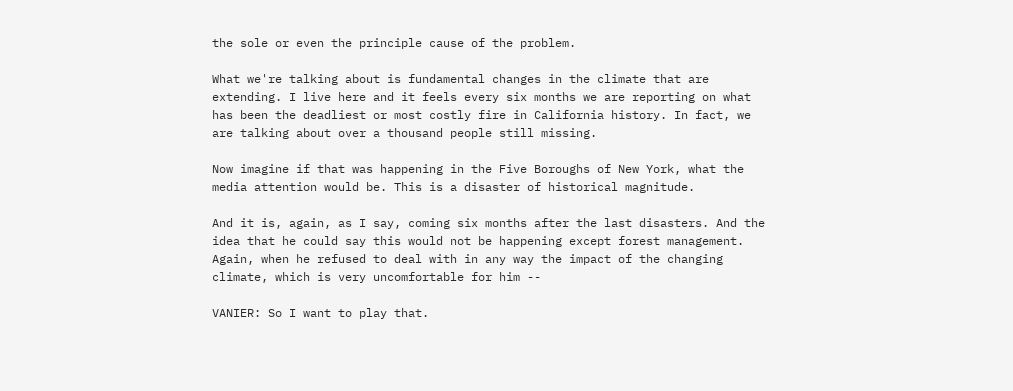the sole or even the principle cause of the problem.

What we're talking about is fundamental changes in the climate that are extending. I live here and it feels every six months we are reporting on what has been the deadliest or most costly fire in California history. In fact, we are talking about over a thousand people still missing.

Now imagine if that was happening in the Five Boroughs of New York, what the media attention would be. This is a disaster of historical magnitude.

And it is, again, as I say, coming six months after the last disasters. And the idea that he could say this would not be happening except forest management. Again, when he refused to deal with in any way the impact of the changing climate, which is very uncomfortable for him --

VANIER: So I want to play that.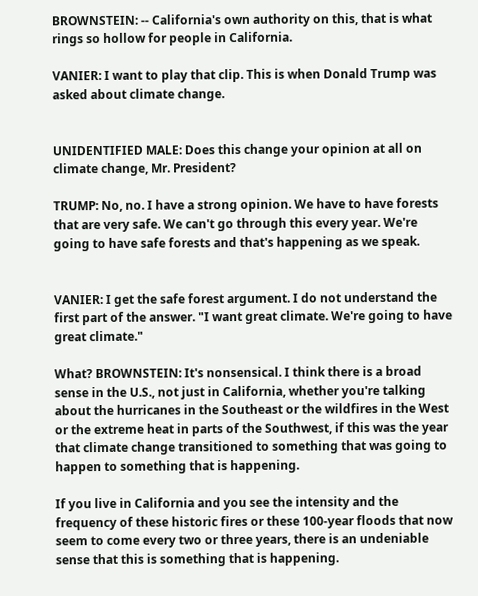BROWNSTEIN: -- California's own authority on this, that is what rings so hollow for people in California.

VANIER: I want to play that clip. This is when Donald Trump was asked about climate change.


UNIDENTIFIED MALE: Does this change your opinion at all on climate change, Mr. President?

TRUMP: No, no. I have a strong opinion. We have to have forests that are very safe. We can't go through this every year. We're going to have safe forests and that's happening as we speak.


VANIER: I get the safe forest argument. I do not understand the first part of the answer. "I want great climate. We're going to have great climate."

What? BROWNSTEIN: It's nonsensical. I think there is a broad sense in the U.S., not just in California, whether you're talking about the hurricanes in the Southeast or the wildfires in the West or the extreme heat in parts of the Southwest, if this was the year that climate change transitioned to something that was going to happen to something that is happening.

If you live in California and you see the intensity and the frequency of these historic fires or these 100-year floods that now seem to come every two or three years, there is an undeniable sense that this is something that is happening.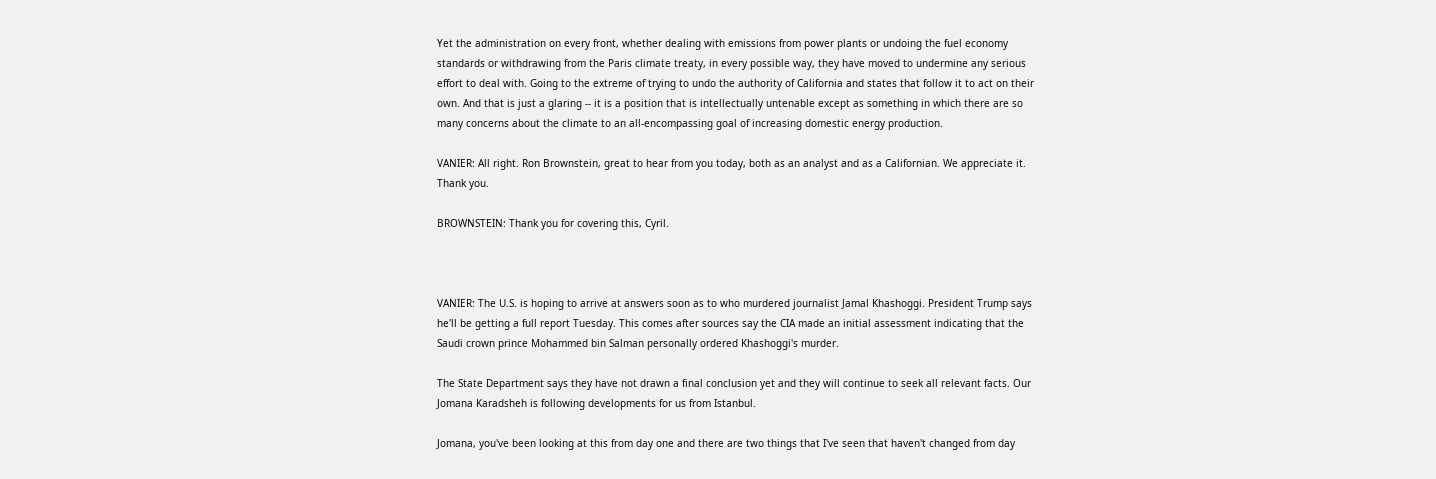Yet the administration on every front, whether dealing with emissions from power plants or undoing the fuel economy standards or withdrawing from the Paris climate treaty, in every possible way, they have moved to undermine any serious effort to deal with. Going to the extreme of trying to undo the authority of California and states that follow it to act on their own. And that is just a glaring -- it is a position that is intellectually untenable except as something in which there are so many concerns about the climate to an all-encompassing goal of increasing domestic energy production.

VANIER: All right. Ron Brownstein, great to hear from you today, both as an analyst and as a Californian. We appreciate it. Thank you.

BROWNSTEIN: Thank you for covering this, Cyril.



VANIER: The U.S. is hoping to arrive at answers soon as to who murdered journalist Jamal Khashoggi. President Trump says he'll be getting a full report Tuesday. This comes after sources say the CIA made an initial assessment indicating that the Saudi crown prince Mohammed bin Salman personally ordered Khashoggi's murder.

The State Department says they have not drawn a final conclusion yet and they will continue to seek all relevant facts. Our Jomana Karadsheh is following developments for us from Istanbul.

Jomana, you've been looking at this from day one and there are two things that I've seen that haven't changed from day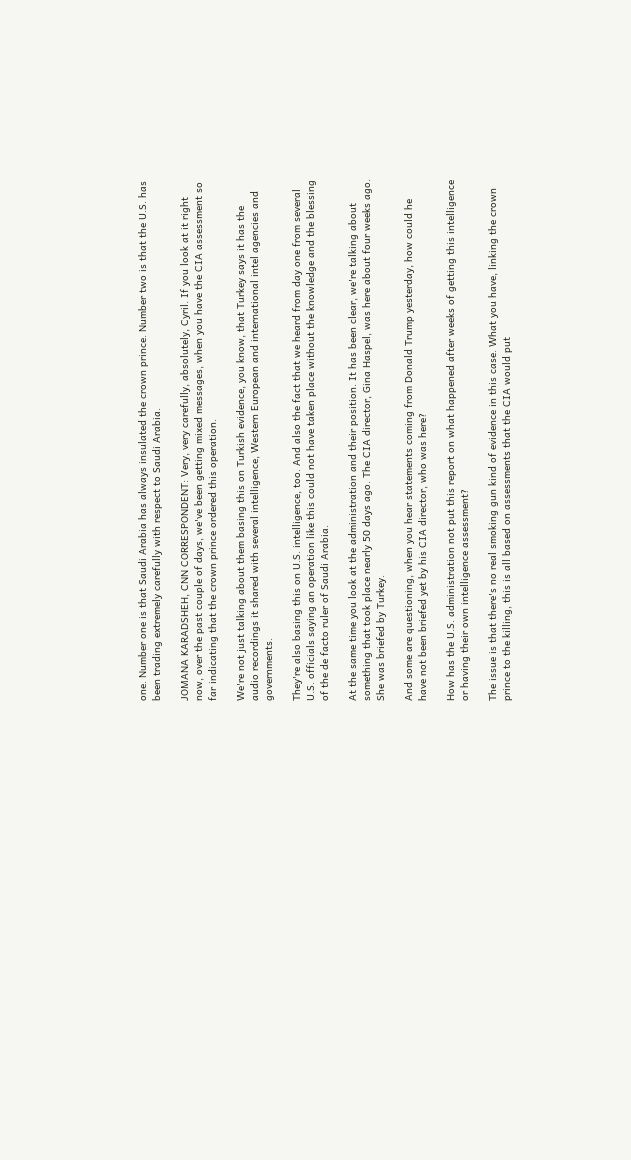one. Number one is that Saudi Arabia has always insulated the crown prince. Number two is that the U.S. has been trading extremely carefully with respect to Saudi Arabia.

JOMANA KARADSHEH, CNN CORRESPONDENT: Very, very carefully, absolutely, Cyril. If you look at it right now, over the past couple of days, we've been getting mixed messages, when you have the CIA assessment so far indicating that the crown prince ordered this operation.

We're not just talking about them basing this on Turkish evidence, you know, that Turkey says it has the audio recordings it shared with several intelligence, Western European and international intel agencies and governments.

They're also basing this on U.S. intelligence, too. And also the fact that we heard from day one from several U.S. officials saying an operation like this could not have taken place without the knowledge and the blessing of the de facto ruler of Saudi Arabia.

At the same time you look at the administration and their position. It has been clear, we're talking about something that took place nearly 50 days ago. The CIA director, Gina Haspel, was here about four weeks ago. She was briefed by Turkey.

And some are questioning, when you hear statements coming from Donald Trump yesterday, how could he have not been briefed yet by his CIA director, who was here?

How has the U.S. administration not put this report on what happened after weeks of getting this intelligence or having their own intelligence assessment?

The issue is that there's no real smoking gun kind of evidence in this case. What you have, linking the crown prince to the killing, this is all based on assessments that the CIA would put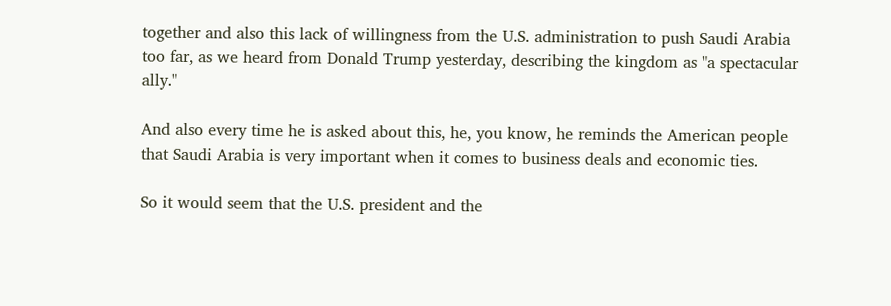together and also this lack of willingness from the U.S. administration to push Saudi Arabia too far, as we heard from Donald Trump yesterday, describing the kingdom as "a spectacular ally."

And also every time he is asked about this, he, you know, he reminds the American people that Saudi Arabia is very important when it comes to business deals and economic ties.

So it would seem that the U.S. president and the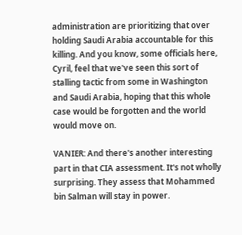administration are prioritizing that over holding Saudi Arabia accountable for this killing. And you know, some officials here, Cyril, feel that we've seen this sort of stalling tactic from some in Washington and Saudi Arabia, hoping that this whole case would be forgotten and the world would move on.

VANIER: And there's another interesting part in that CIA assessment. It's not wholly surprising. They assess that Mohammed bin Salman will stay in power.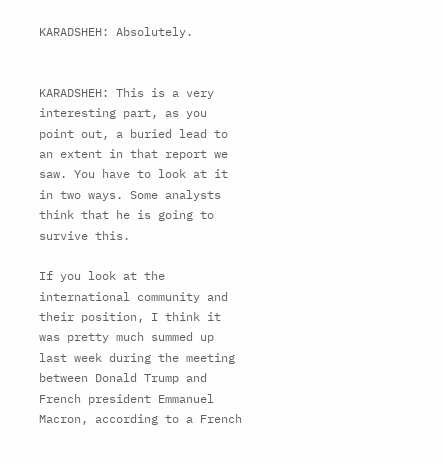KARADSHEH: Absolutely.


KARADSHEH: This is a very interesting part, as you point out, a buried lead to an extent in that report we saw. You have to look at it in two ways. Some analysts think that he is going to survive this.

If you look at the international community and their position, I think it was pretty much summed up last week during the meeting between Donald Trump and French president Emmanuel Macron, according to a French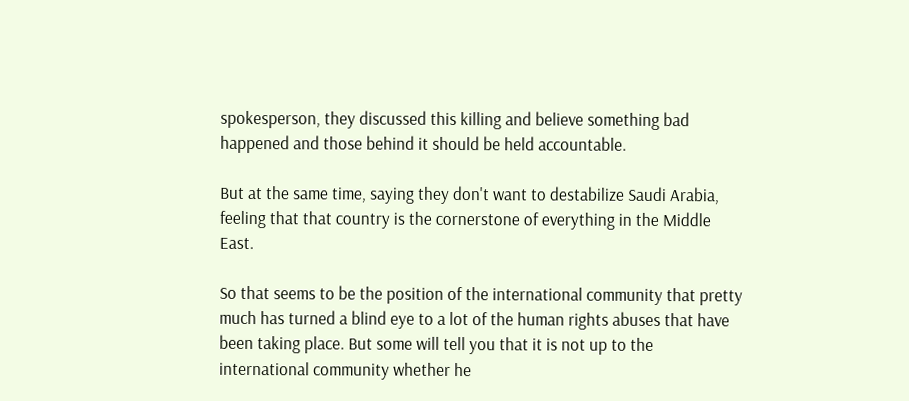spokesperson, they discussed this killing and believe something bad happened and those behind it should be held accountable.

But at the same time, saying they don't want to destabilize Saudi Arabia, feeling that that country is the cornerstone of everything in the Middle East.

So that seems to be the position of the international community that pretty much has turned a blind eye to a lot of the human rights abuses that have been taking place. But some will tell you that it is not up to the international community whether he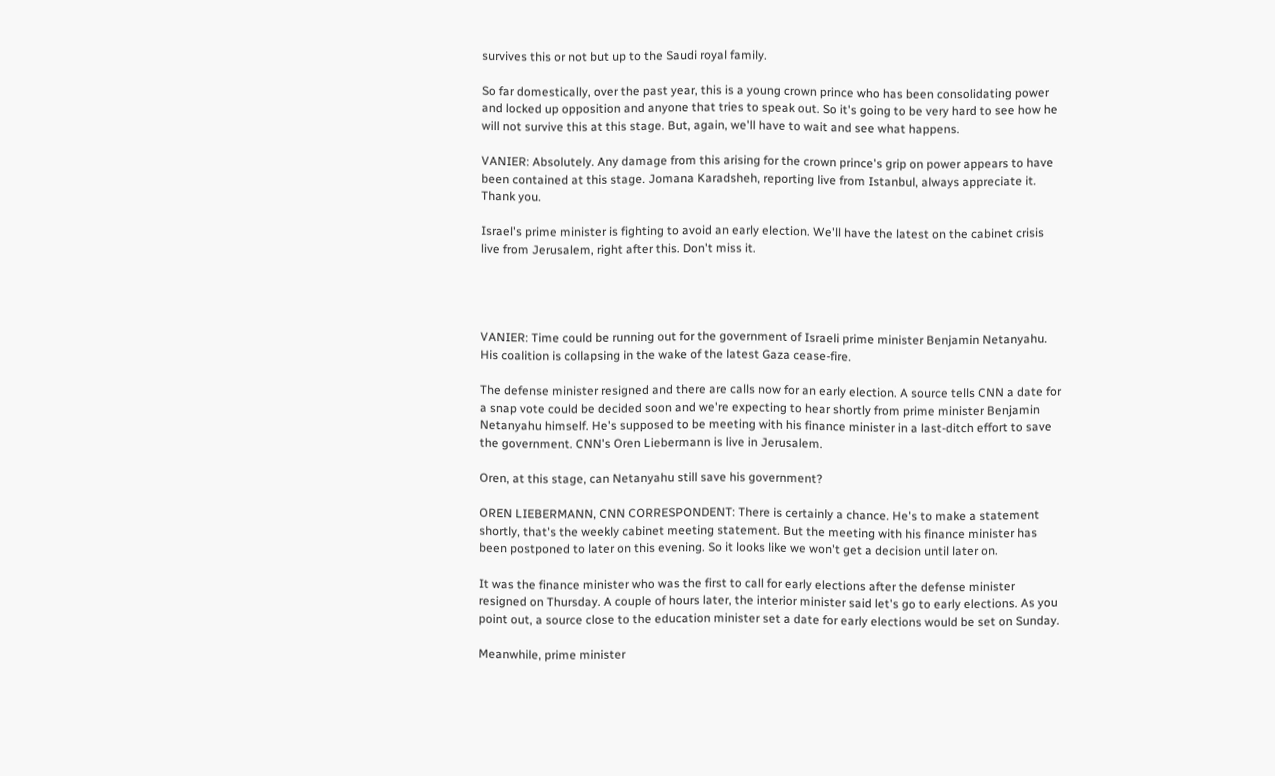survives this or not but up to the Saudi royal family.

So far domestically, over the past year, this is a young crown prince who has been consolidating power and locked up opposition and anyone that tries to speak out. So it's going to be very hard to see how he will not survive this at this stage. But, again, we'll have to wait and see what happens.

VANIER: Absolutely. Any damage from this arising for the crown prince's grip on power appears to have been contained at this stage. Jomana Karadsheh, reporting live from Istanbul, always appreciate it. Thank you.

Israel's prime minister is fighting to avoid an early election. We'll have the latest on the cabinet crisis live from Jerusalem, right after this. Don't miss it.




VANIER: Time could be running out for the government of Israeli prime minister Benjamin Netanyahu. His coalition is collapsing in the wake of the latest Gaza cease-fire.

The defense minister resigned and there are calls now for an early election. A source tells CNN a date for a snap vote could be decided soon and we're expecting to hear shortly from prime minister Benjamin Netanyahu himself. He's supposed to be meeting with his finance minister in a last-ditch effort to save the government. CNN's Oren Liebermann is live in Jerusalem.

Oren, at this stage, can Netanyahu still save his government?

OREN LIEBERMANN, CNN CORRESPONDENT: There is certainly a chance. He's to make a statement shortly, that's the weekly cabinet meeting statement. But the meeting with his finance minister has been postponed to later on this evening. So it looks like we won't get a decision until later on.

It was the finance minister who was the first to call for early elections after the defense minister resigned on Thursday. A couple of hours later, the interior minister said let's go to early elections. As you point out, a source close to the education minister set a date for early elections would be set on Sunday.

Meanwhile, prime minister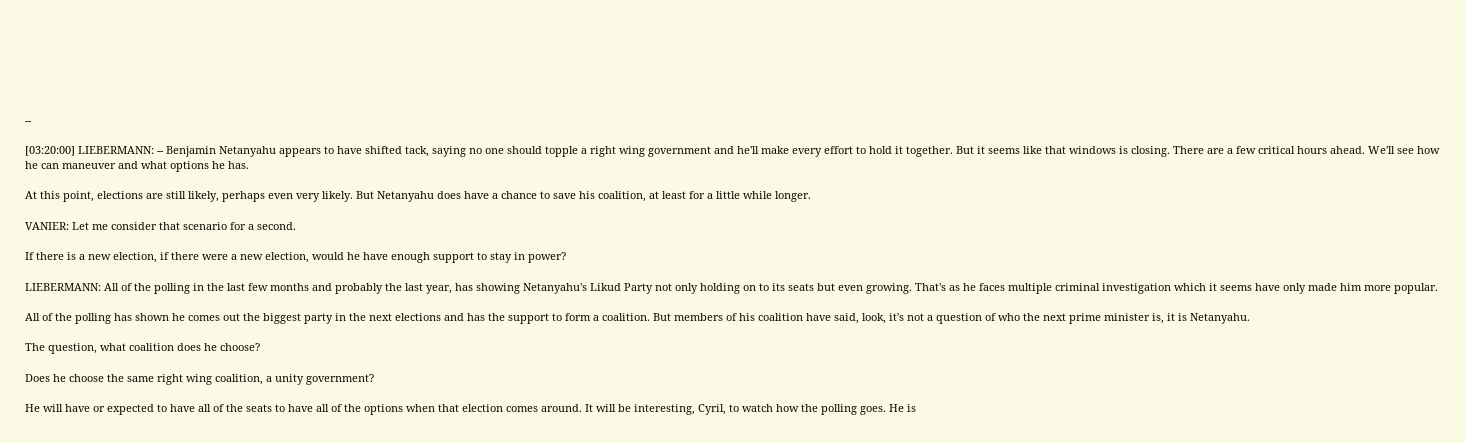--

[03:20:00] LIEBERMANN: -- Benjamin Netanyahu appears to have shifted tack, saying no one should topple a right wing government and he'll make every effort to hold it together. But it seems like that windows is closing. There are a few critical hours ahead. We'll see how he can maneuver and what options he has.

At this point, elections are still likely, perhaps even very likely. But Netanyahu does have a chance to save his coalition, at least for a little while longer.

VANIER: Let me consider that scenario for a second.

If there is a new election, if there were a new election, would he have enough support to stay in power?

LIEBERMANN: All of the polling in the last few months and probably the last year, has showing Netanyahu's Likud Party not only holding on to its seats but even growing. That's as he faces multiple criminal investigation which it seems have only made him more popular.

All of the polling has shown he comes out the biggest party in the next elections and has the support to form a coalition. But members of his coalition have said, look, it's not a question of who the next prime minister is, it is Netanyahu.

The question, what coalition does he choose?

Does he choose the same right wing coalition, a unity government?

He will have or expected to have all of the seats to have all of the options when that election comes around. It will be interesting, Cyril, to watch how the polling goes. He is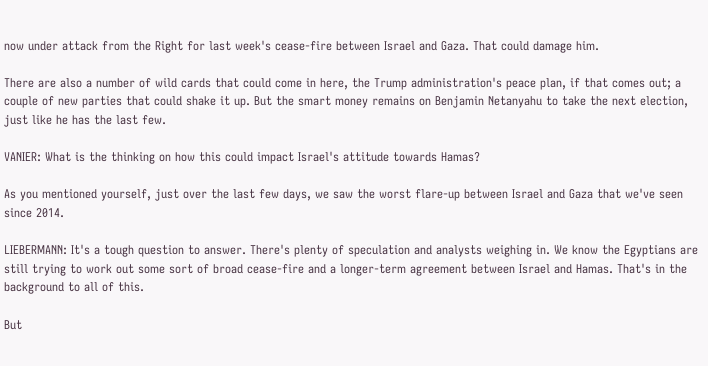now under attack from the Right for last week's cease-fire between Israel and Gaza. That could damage him.

There are also a number of wild cards that could come in here, the Trump administration's peace plan, if that comes out; a couple of new parties that could shake it up. But the smart money remains on Benjamin Netanyahu to take the next election, just like he has the last few.

VANIER: What is the thinking on how this could impact Israel's attitude towards Hamas?

As you mentioned yourself, just over the last few days, we saw the worst flare-up between Israel and Gaza that we've seen since 2014.

LIEBERMANN: It's a tough question to answer. There's plenty of speculation and analysts weighing in. We know the Egyptians are still trying to work out some sort of broad cease-fire and a longer-term agreement between Israel and Hamas. That's in the background to all of this.

But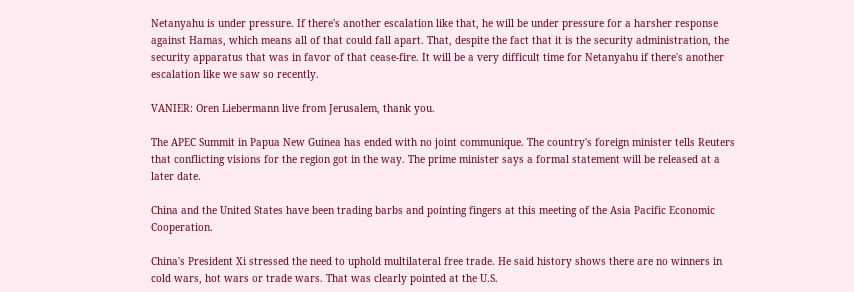Netanyahu is under pressure. If there's another escalation like that, he will be under pressure for a harsher response against Hamas, which means all of that could fall apart. That, despite the fact that it is the security administration, the security apparatus that was in favor of that cease-fire. It will be a very difficult time for Netanyahu if there's another escalation like we saw so recently.

VANIER: Oren Liebermann live from Jerusalem, thank you.

The APEC Summit in Papua New Guinea has ended with no joint communique. The country's foreign minister tells Reuters that conflicting visions for the region got in the way. The prime minister says a formal statement will be released at a later date.

China and the United States have been trading barbs and pointing fingers at this meeting of the Asia Pacific Economic Cooperation.

China's President Xi stressed the need to uphold multilateral free trade. He said history shows there are no winners in cold wars, hot wars or trade wars. That was clearly pointed at the U.S.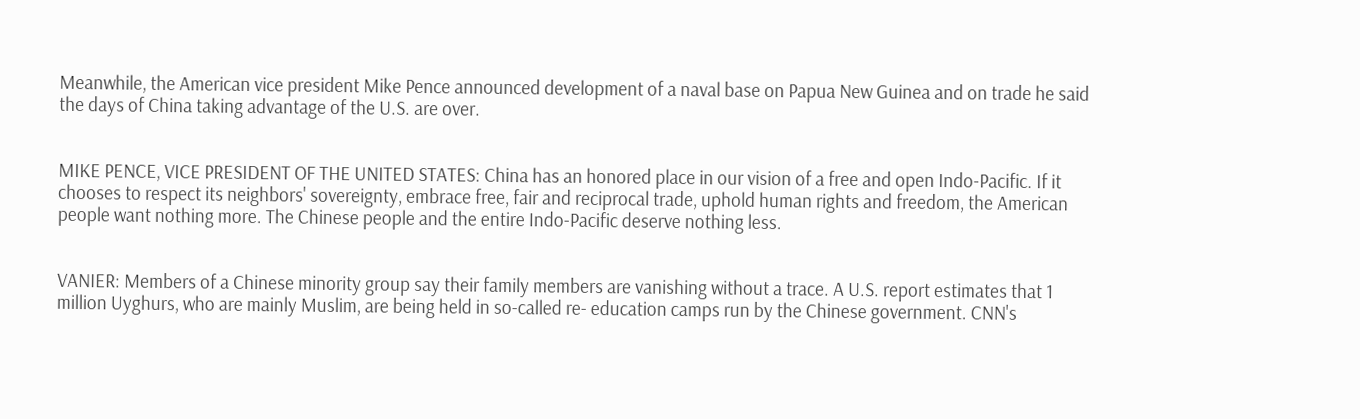Meanwhile, the American vice president Mike Pence announced development of a naval base on Papua New Guinea and on trade he said the days of China taking advantage of the U.S. are over.


MIKE PENCE, VICE PRESIDENT OF THE UNITED STATES: China has an honored place in our vision of a free and open Indo-Pacific. If it chooses to respect its neighbors' sovereignty, embrace free, fair and reciprocal trade, uphold human rights and freedom, the American people want nothing more. The Chinese people and the entire Indo-Pacific deserve nothing less.


VANIER: Members of a Chinese minority group say their family members are vanishing without a trace. A U.S. report estimates that 1 million Uyghurs, who are mainly Muslim, are being held in so-called re- education camps run by the Chinese government. CNN's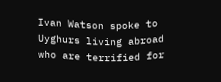Ivan Watson spoke to Uyghurs living abroad who are terrified for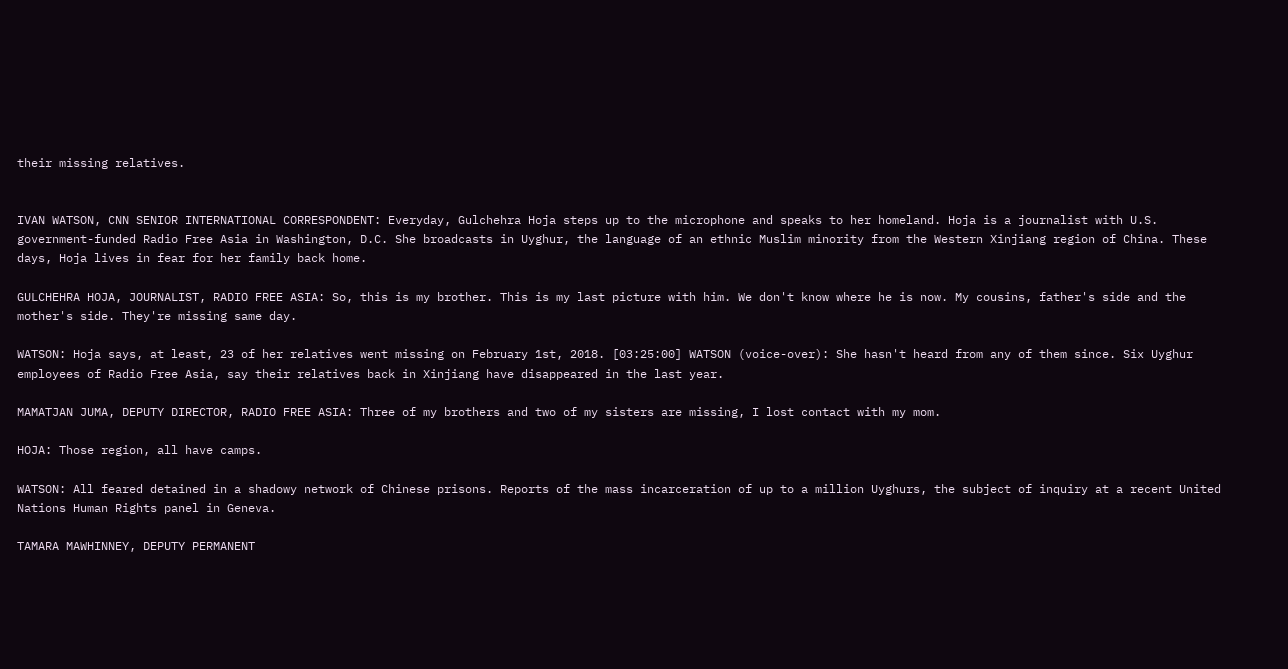their missing relatives.


IVAN WATSON, CNN SENIOR INTERNATIONAL CORRESPONDENT: Everyday, Gulchehra Hoja steps up to the microphone and speaks to her homeland. Hoja is a journalist with U.S. government-funded Radio Free Asia in Washington, D.C. She broadcasts in Uyghur, the language of an ethnic Muslim minority from the Western Xinjiang region of China. These days, Hoja lives in fear for her family back home.

GULCHEHRA HOJA, JOURNALIST, RADIO FREE ASIA: So, this is my brother. This is my last picture with him. We don't know where he is now. My cousins, father's side and the mother's side. They're missing same day.

WATSON: Hoja says, at least, 23 of her relatives went missing on February 1st, 2018. [03:25:00] WATSON (voice-over): She hasn't heard from any of them since. Six Uyghur employees of Radio Free Asia, say their relatives back in Xinjiang have disappeared in the last year.

MAMATJAN JUMA, DEPUTY DIRECTOR, RADIO FREE ASIA: Three of my brothers and two of my sisters are missing, I lost contact with my mom.

HOJA: Those region, all have camps.

WATSON: All feared detained in a shadowy network of Chinese prisons. Reports of the mass incarceration of up to a million Uyghurs, the subject of inquiry at a recent United Nations Human Rights panel in Geneva.

TAMARA MAWHINNEY, DEPUTY PERMANENT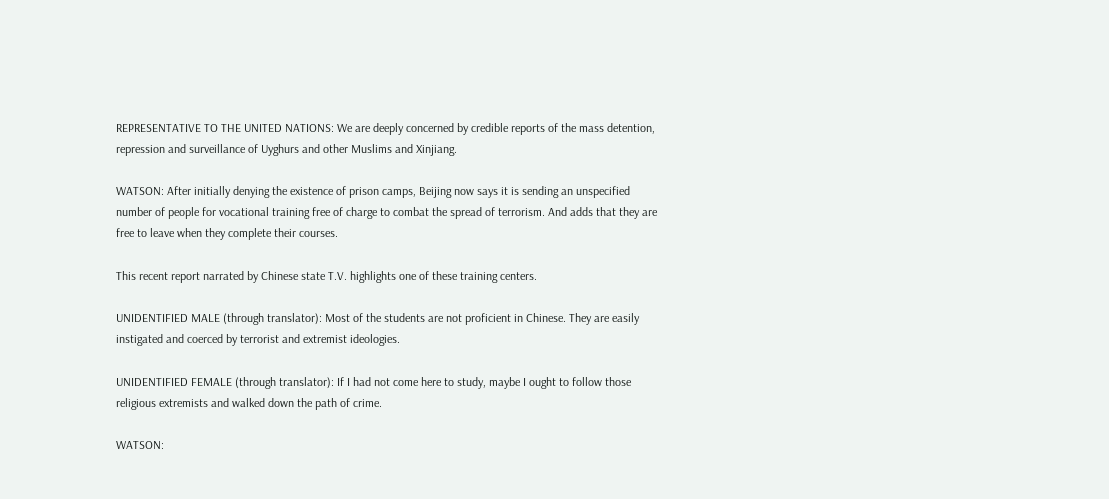REPRESENTATIVE TO THE UNITED NATIONS: We are deeply concerned by credible reports of the mass detention, repression and surveillance of Uyghurs and other Muslims and Xinjiang.

WATSON: After initially denying the existence of prison camps, Beijing now says it is sending an unspecified number of people for vocational training free of charge to combat the spread of terrorism. And adds that they are free to leave when they complete their courses.

This recent report narrated by Chinese state T.V. highlights one of these training centers.

UNIDENTIFIED MALE (through translator): Most of the students are not proficient in Chinese. They are easily instigated and coerced by terrorist and extremist ideologies.

UNIDENTIFIED FEMALE (through translator): If I had not come here to study, maybe I ought to follow those religious extremists and walked down the path of crime.

WATSON: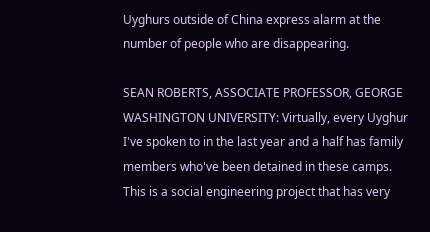Uyghurs outside of China express alarm at the number of people who are disappearing.

SEAN ROBERTS, ASSOCIATE PROFESSOR, GEORGE WASHINGTON UNIVERSITY: Virtually, every Uyghur I've spoken to in the last year and a half has family members who've been detained in these camps. This is a social engineering project that has very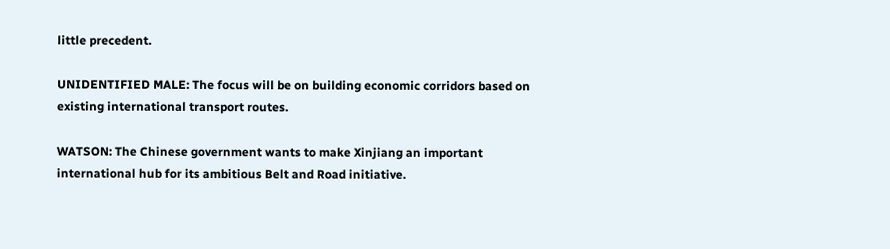little precedent.

UNIDENTIFIED MALE: The focus will be on building economic corridors based on existing international transport routes.

WATSON: The Chinese government wants to make Xinjiang an important international hub for its ambitious Belt and Road initiative.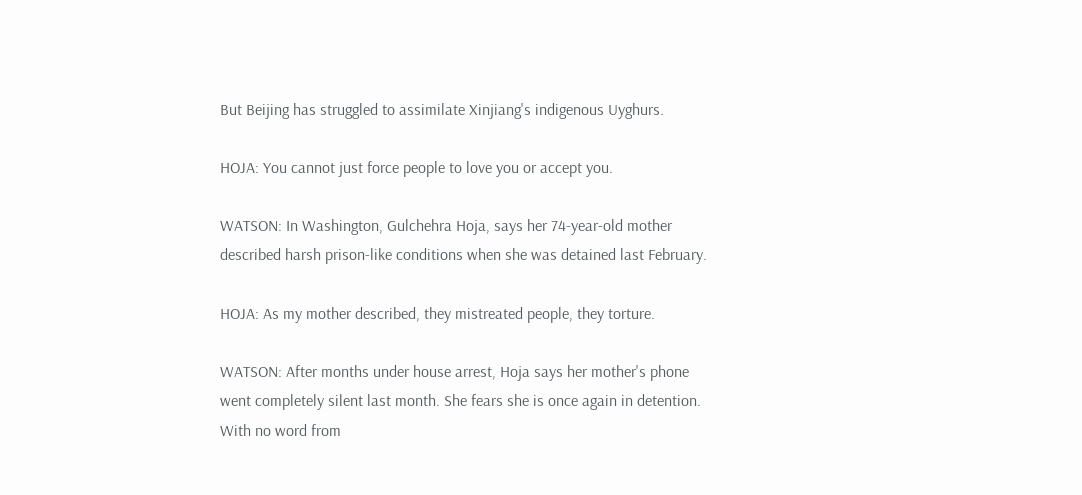But Beijing has struggled to assimilate Xinjiang's indigenous Uyghurs.

HOJA: You cannot just force people to love you or accept you.

WATSON: In Washington, Gulchehra Hoja, says her 74-year-old mother described harsh prison-like conditions when she was detained last February.

HOJA: As my mother described, they mistreated people, they torture.

WATSON: After months under house arrest, Hoja says her mother's phone went completely silent last month. She fears she is once again in detention. With no word from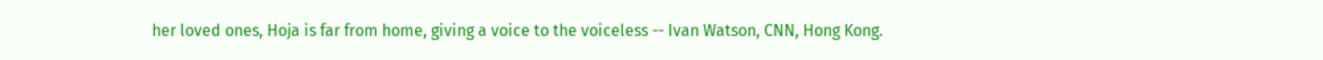her loved ones, Hoja is far from home, giving a voice to the voiceless -- Ivan Watson, CNN, Hong Kong.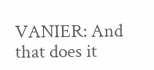VANIER: And that does it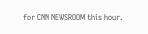for CNN NEWSROOM this hour.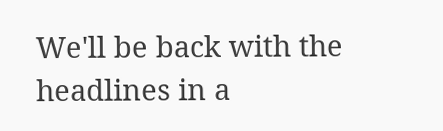We'll be back with the headlines in a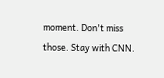moment. Don't miss those. Stay with CNN.